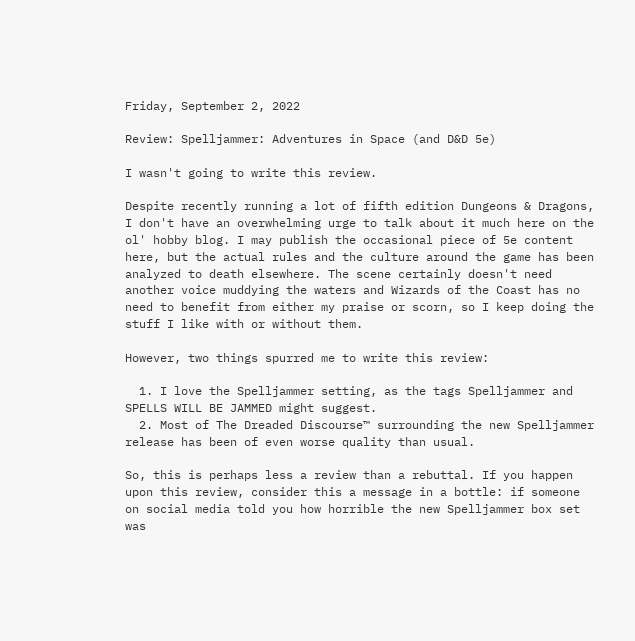Friday, September 2, 2022

Review: Spelljammer: Adventures in Space (and D&D 5e)

I wasn't going to write this review.

Despite recently running a lot of fifth edition Dungeons & Dragons, I don't have an overwhelming urge to talk about it much here on the ol' hobby blog. I may publish the occasional piece of 5e content here, but the actual rules and the culture around the game has been analyzed to death elsewhere. The scene certainly doesn't need another voice muddying the waters and Wizards of the Coast has no need to benefit from either my praise or scorn, so I keep doing the stuff I like with or without them.

However, two things spurred me to write this review:

  1. I love the Spelljammer setting, as the tags Spelljammer and SPELLS WILL BE JAMMED might suggest.
  2. Most of The Dreaded Discourse™ surrounding the new Spelljammer release has been of even worse quality than usual.

So, this is perhaps less a review than a rebuttal. If you happen upon this review, consider this a message in a bottle: if someone on social media told you how horrible the new Spelljammer box set was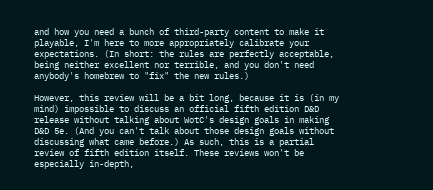and how you need a bunch of third-party content to make it playable, I'm here to more appropriately calibrate your expectations. (In short: the rules are perfectly acceptable, being neither excellent nor terrible, and you don't need anybody's homebrew to "fix" the new rules.)

However, this review will be a bit long, because it is (in my mind) impossible to discuss an official fifth edition D&D release without talking about WotC's design goals in making D&D 5e. (And you can't talk about those design goals without discussing what came before.) As such, this is a partial review of fifth edition itself. These reviews won't be especially in-depth,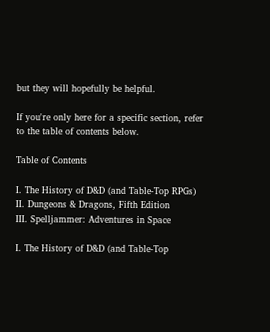but they will hopefully be helpful.

If you're only here for a specific section, refer to the table of contents below.

Table of Contents

I. The History of D&D (and Table-Top RPGs)
II. Dungeons & Dragons, Fifth Edition
III. Spelljammer: Adventures in Space

I. The History of D&D (and Table-Top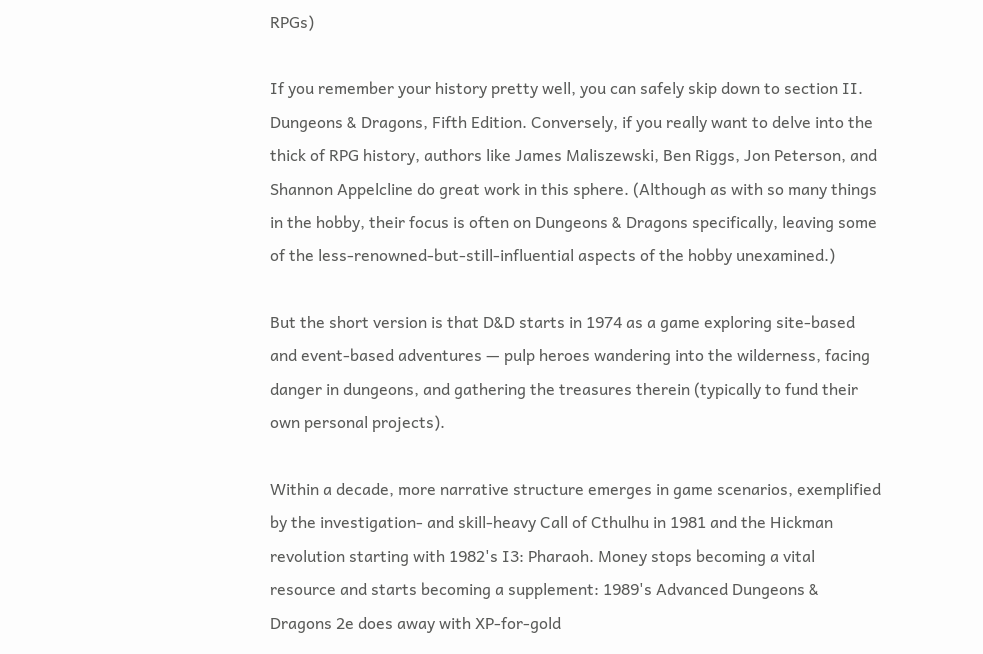RPGs)

If you remember your history pretty well, you can safely skip down to section II. Dungeons & Dragons, Fifth Edition. Conversely, if you really want to delve into the thick of RPG history, authors like James Maliszewski, Ben Riggs, Jon Peterson, and Shannon Appelcline do great work in this sphere. (Although as with so many things in the hobby, their focus is often on Dungeons & Dragons specifically, leaving some of the less-renowned-but-still-influential aspects of the hobby unexamined.)

But the short version is that D&D starts in 1974 as a game exploring site-based and event-based adventures — pulp heroes wandering into the wilderness, facing danger in dungeons, and gathering the treasures therein (typically to fund their own personal projects).

Within a decade, more narrative structure emerges in game scenarios, exemplified by the investigation- and skill-heavy Call of Cthulhu in 1981 and the Hickman revolution starting with 1982's I3: Pharaoh. Money stops becoming a vital resource and starts becoming a supplement: 1989's Advanced Dungeons & Dragons 2e does away with XP-for-gold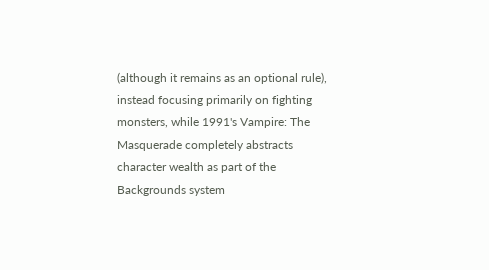(although it remains as an optional rule), instead focusing primarily on fighting monsters, while 1991's Vampire: The Masquerade completely abstracts character wealth as part of the Backgrounds system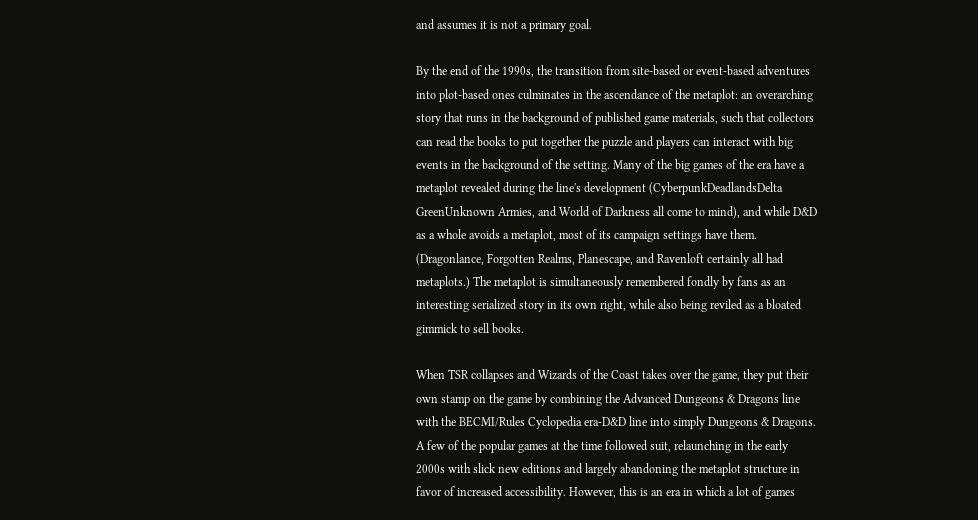and assumes it is not a primary goal.

By the end of the 1990s, the transition from site-based or event-based adventures into plot-based ones culminates in the ascendance of the metaplot: an overarching story that runs in the background of published game materials, such that collectors can read the books to put together the puzzle and players can interact with big events in the background of the setting. Many of the big games of the era have a metaplot revealed during the line's development (CyberpunkDeadlandsDelta GreenUnknown Armies, and World of Darkness all come to mind), and while D&D as a whole avoids a metaplot, most of its campaign settings have them. (Dragonlance, Forgotten Realms, Planescape, and Ravenloft certainly all had metaplots.) The metaplot is simultaneously remembered fondly by fans as an interesting serialized story in its own right, while also being reviled as a bloated gimmick to sell books.

When TSR collapses and Wizards of the Coast takes over the game, they put their own stamp on the game by combining the Advanced Dungeons & Dragons line with the BECMI/Rules Cyclopedia era-D&D line into simply Dungeons & Dragons. A few of the popular games at the time followed suit, relaunching in the early 2000s with slick new editions and largely abandoning the metaplot structure in favor of increased accessibility. However, this is an era in which a lot of games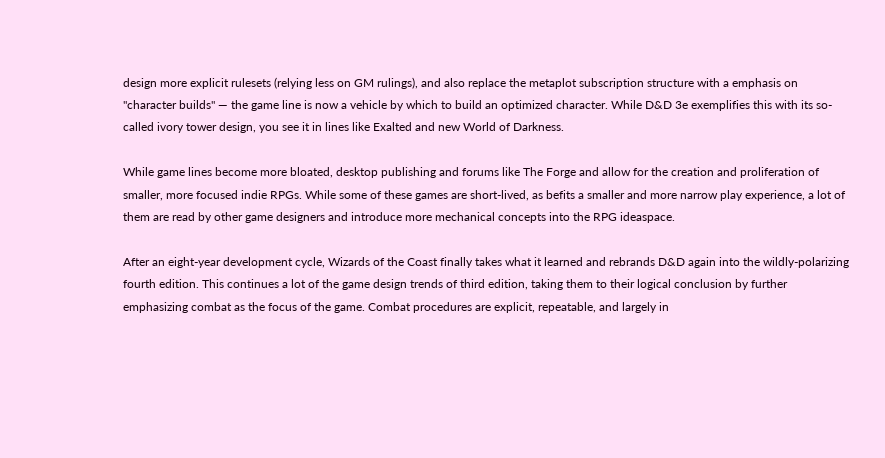design more explicit rulesets (relying less on GM rulings), and also replace the metaplot subscription structure with a emphasis on "character builds" — the game line is now a vehicle by which to build an optimized character. While D&D 3e exemplifies this with its so-called ivory tower design, you see it in lines like Exalted and new World of Darkness.

While game lines become more bloated, desktop publishing and forums like The Forge and allow for the creation and proliferation of smaller, more focused indie RPGs. While some of these games are short-lived, as befits a smaller and more narrow play experience, a lot of them are read by other game designers and introduce more mechanical concepts into the RPG ideaspace.

After an eight-year development cycle, Wizards of the Coast finally takes what it learned and rebrands D&D again into the wildly-polarizing fourth edition. This continues a lot of the game design trends of third edition, taking them to their logical conclusion by further emphasizing combat as the focus of the game. Combat procedures are explicit, repeatable, and largely in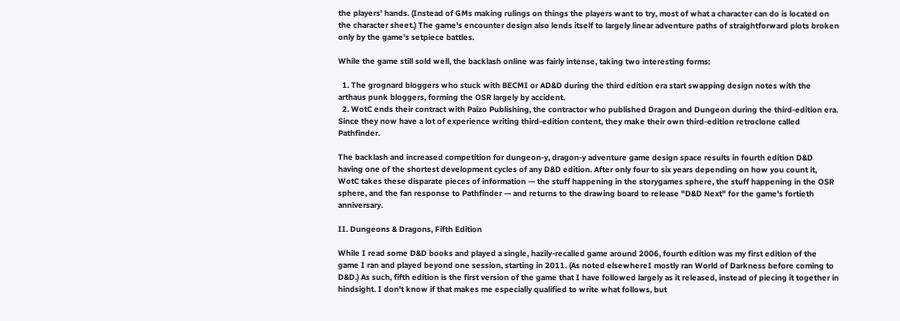the players' hands. (Instead of GMs making rulings on things the players want to try, most of what a character can do is located on the character sheet.) The game's encounter design also lends itself to largely linear adventure paths of straightforward plots broken only by the game's setpiece battles.

While the game still sold well, the backlash online was fairly intense, taking two interesting forms:

  1. The grognard bloggers who stuck with BECMI or AD&D during the third edition era start swapping design notes with the arthaus punk bloggers, forming the OSR largely by accident.
  2. WotC ends their contract with Paizo Publishing, the contractor who published Dragon and Dungeon during the third-edition era. Since they now have a lot of experience writing third-edition content, they make their own third-edition retroclone called Pathfinder.

The backlash and increased competition for dungeon-y, dragon-y adventure game design space results in fourth edition D&D having one of the shortest development cycles of any D&D edition. After only four to six years depending on how you count it, WotC takes these disparate pieces of information — the stuff happening in the storygames sphere, the stuff happening in the OSR sphere, and the fan response to Pathfinder — and returns to the drawing board to release "D&D Next" for the game's fortieth anniversary.

II. Dungeons & Dragons, Fifth Edition

While I read some D&D books and played a single, hazily-recalled game around 2006, fourth edition was my first edition of the game I ran and played beyond one session, starting in 2011. (As noted elsewhereI mostly ran World of Darkness before coming to D&D.) As such, fifth edition is the first version of the game that I have followed largely as it released, instead of piecing it together in hindsight. I don't know if that makes me especially qualified to write what follows, but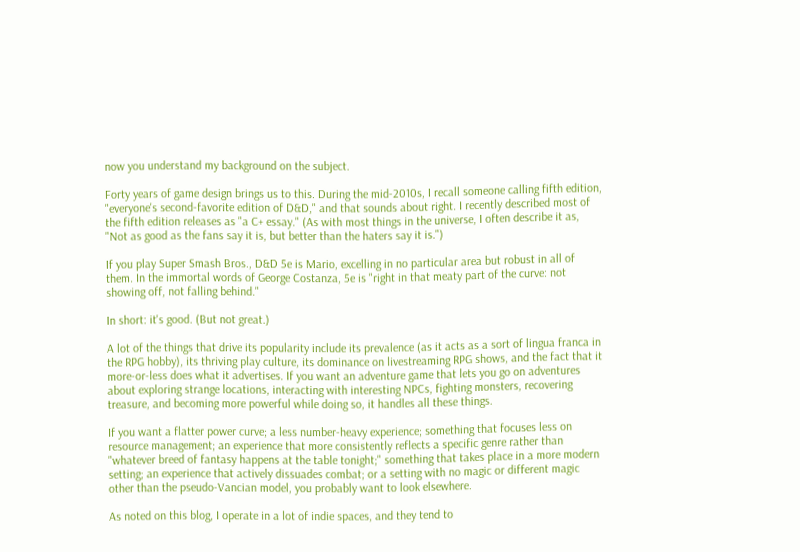now you understand my background on the subject.

Forty years of game design brings us to this. During the mid-2010s, I recall someone calling fifth edition, "everyone's second-favorite edition of D&D," and that sounds about right. I recently described most of the fifth edition releases as "a C+ essay." (As with most things in the universe, I often describe it as, "Not as good as the fans say it is, but better than the haters say it is.")

If you play Super Smash Bros., D&D 5e is Mario, excelling in no particular area but robust in all of them. In the immortal words of George Costanza, 5e is "right in that meaty part of the curve: not showing off, not falling behind."

In short: it's good. (But not great.)

A lot of the things that drive its popularity include its prevalence (as it acts as a sort of lingua franca in the RPG hobby), its thriving play culture, its dominance on livestreaming RPG shows, and the fact that it more-or-less does what it advertises. If you want an adventure game that lets you go on adventures about exploring strange locations, interacting with interesting NPCs, fighting monsters, recovering treasure, and becoming more powerful while doing so, it handles all these things.

If you want a flatter power curve; a less number-heavy experience; something that focuses less on resource management; an experience that more consistently reflects a specific genre rather than "whatever breed of fantasy happens at the table tonight;" something that takes place in a more modern setting; an experience that actively dissuades combat; or a setting with no magic or different magic other than the pseudo-Vancian model, you probably want to look elsewhere.

As noted on this blog, I operate in a lot of indie spaces, and they tend to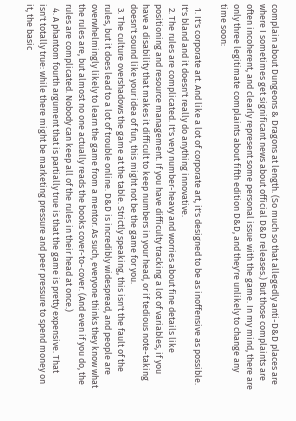complain about Dungeons & Dragons at length. (So much so that allegedly anti-D&D places are where I sometimes get significant news about official D&D releases.) But those complaints are often incoherent, and clearly represent some personal issue with the game. In my mind, there are only three legitimate complaints about fifth edition D&D, and they're unlikely to change any time soon:

  1. It's corporate art. And like a lot of corporate art, it's designed to be as inoffensive as possible. It's bland and it doesn't really do anything innovative.
  2. The rules are complicated. It's very number-heavy and worries about fine details like positioning and resource management. If you have difficulty tracking a lot of variables, if you have a disability that makes it difficult to keep numbers in your head, or if tedious note-taking doesn't sound like your idea of fun, this might not be the game for you.
  3. The culture overshadows the game at the table. Strictly speaking, this isn't the fault of the rules, but it does lead to a lot of trouble online. D&D is incredibly widespread, and people are overwhelmingly likely to learn the game from a mentor. As such, everyone thinks they know what the rules are, but almost no one actually reads the books cover-to-cover. (And even if you do, the rules are complicated. Nobody can keep all of the rules in their head at once.)
  4. A phantom fourth argument that is partially true is that the game is pretty expensive. That isn't totally true: while there might be marketing pressure and peer pressure to spend money on it, the basic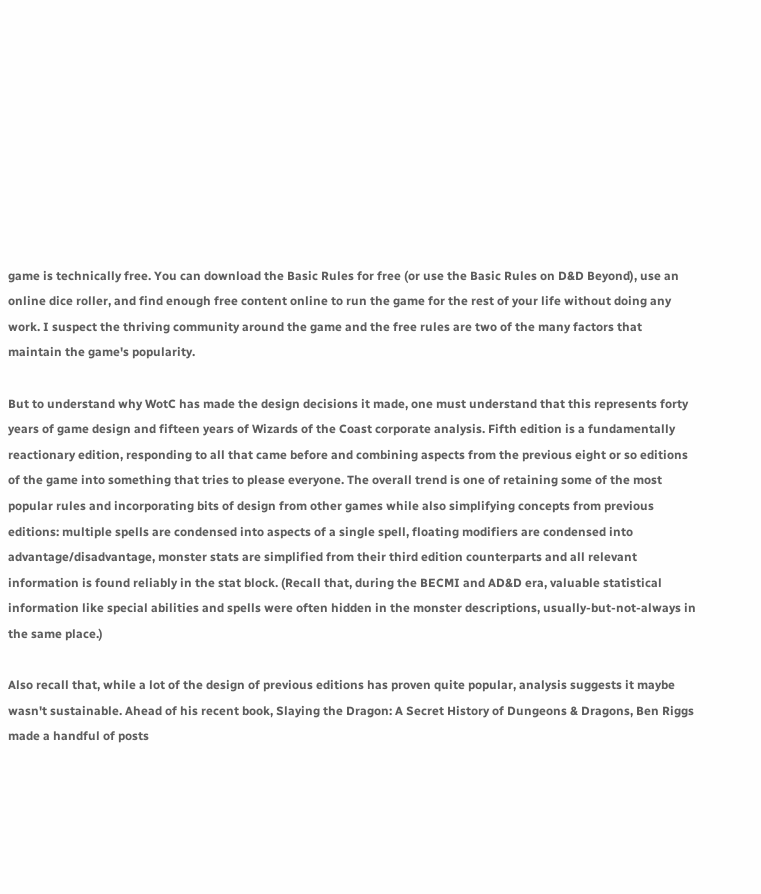game is technically free. You can download the Basic Rules for free (or use the Basic Rules on D&D Beyond), use an online dice roller, and find enough free content online to run the game for the rest of your life without doing any work. I suspect the thriving community around the game and the free rules are two of the many factors that maintain the game's popularity.

But to understand why WotC has made the design decisions it made, one must understand that this represents forty years of game design and fifteen years of Wizards of the Coast corporate analysis. Fifth edition is a fundamentally reactionary edition, responding to all that came before and combining aspects from the previous eight or so editions of the game into something that tries to please everyone. The overall trend is one of retaining some of the most popular rules and incorporating bits of design from other games while also simplifying concepts from previous editions: multiple spells are condensed into aspects of a single spell, floating modifiers are condensed into advantage/disadvantage, monster stats are simplified from their third edition counterparts and all relevant information is found reliably in the stat block. (Recall that, during the BECMI and AD&D era, valuable statistical information like special abilities and spells were often hidden in the monster descriptions, usually-but-not-always in the same place.)

Also recall that, while a lot of the design of previous editions has proven quite popular, analysis suggests it maybe wasn't sustainable. Ahead of his recent book, Slaying the Dragon: A Secret History of Dungeons & Dragons, Ben Riggs made a handful of posts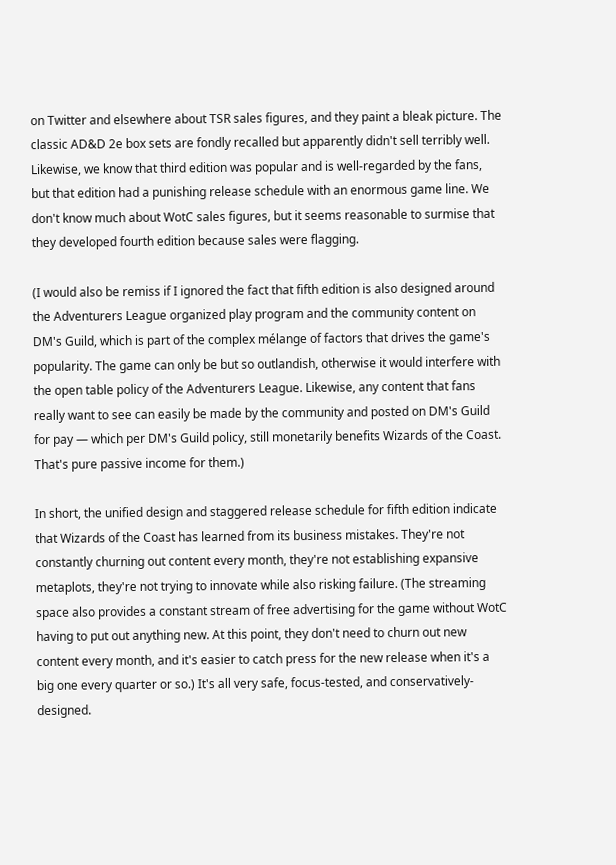on Twitter and elsewhere about TSR sales figures, and they paint a bleak picture. The classic AD&D 2e box sets are fondly recalled but apparently didn't sell terribly well. Likewise, we know that third edition was popular and is well-regarded by the fans, but that edition had a punishing release schedule with an enormous game line. We don't know much about WotC sales figures, but it seems reasonable to surmise that they developed fourth edition because sales were flagging.

(I would also be remiss if I ignored the fact that fifth edition is also designed around the Adventurers League organized play program and the community content on DM's Guild, which is part of the complex mélange of factors that drives the game's popularity. The game can only be but so outlandish, otherwise it would interfere with the open table policy of the Adventurers League. Likewise, any content that fans really want to see can easily be made by the community and posted on DM's Guild for pay — which per DM's Guild policy, still monetarily benefits Wizards of the Coast. That's pure passive income for them.)

In short, the unified design and staggered release schedule for fifth edition indicate that Wizards of the Coast has learned from its business mistakes. They're not constantly churning out content every month, they're not establishing expansive metaplots, they're not trying to innovate while also risking failure. (The streaming space also provides a constant stream of free advertising for the game without WotC having to put out anything new. At this point, they don't need to churn out new content every month, and it's easier to catch press for the new release when it's a big one every quarter or so.) It's all very safe, focus-tested, and conservatively-designed.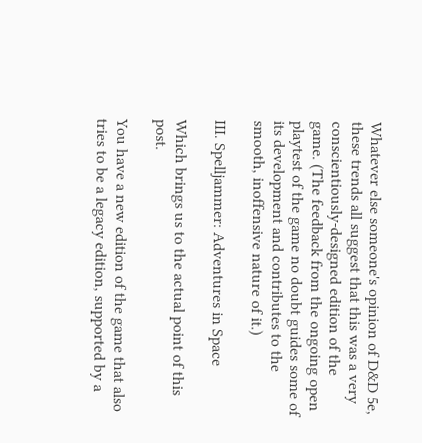Whatever else someone's opinion of D&D 5e, these trends all suggest that this was a very conscientiously-designed edition of the game. (The feedback from the ongoing open playtest of the game no doubt guides some of its development and contributes to the smooth, inoffensive nature of it.)

III. Spelljammer: Adventures in Space

Which brings us to the actual point of this post.

You have a new edition of the game that also tries to be a legacy edition, supported by a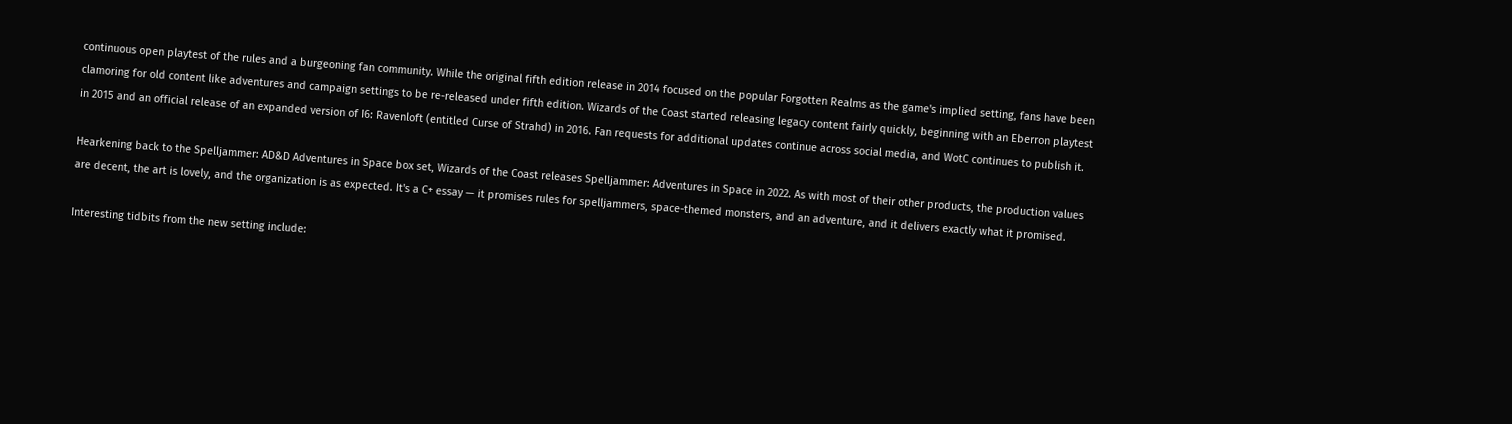continuous open playtest of the rules and a burgeoning fan community. While the original fifth edition release in 2014 focused on the popular Forgotten Realms as the game's implied setting, fans have been clamoring for old content like adventures and campaign settings to be re-released under fifth edition. Wizards of the Coast started releasing legacy content fairly quickly, beginning with an Eberron playtest in 2015 and an official release of an expanded version of I6: Ravenloft (entitled Curse of Strahd) in 2016. Fan requests for additional updates continue across social media, and WotC continues to publish it.

Hearkening back to the Spelljammer: AD&D Adventures in Space box set, Wizards of the Coast releases Spelljammer: Adventures in Space in 2022. As with most of their other products, the production values are decent, the art is lovely, and the organization is as expected. It's a C+ essay — it promises rules for spelljammers, space-themed monsters, and an adventure, and it delivers exactly what it promised.

Interesting tidbits from the new setting include: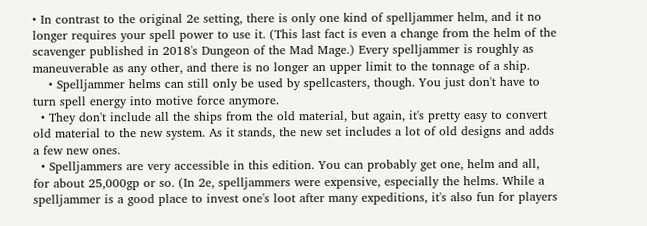• In contrast to the original 2e setting, there is only one kind of spelljammer helm, and it no longer requires your spell power to use it. (This last fact is even a change from the helm of the scavenger published in 2018's Dungeon of the Mad Mage.) Every spelljammer is roughly as maneuverable as any other, and there is no longer an upper limit to the tonnage of a ship.
    • Spelljammer helms can still only be used by spellcasters, though. You just don't have to turn spell energy into motive force anymore.
  • They don't include all the ships from the old material, but again, it's pretty easy to convert old material to the new system. As it stands, the new set includes a lot of old designs and adds a few new ones.
  • Spelljammers are very accessible in this edition. You can probably get one, helm and all, for about 25,000gp or so. (In 2e, spelljammers were expensive, especially the helms. While a spelljammer is a good place to invest one's loot after many expeditions, it's also fun for players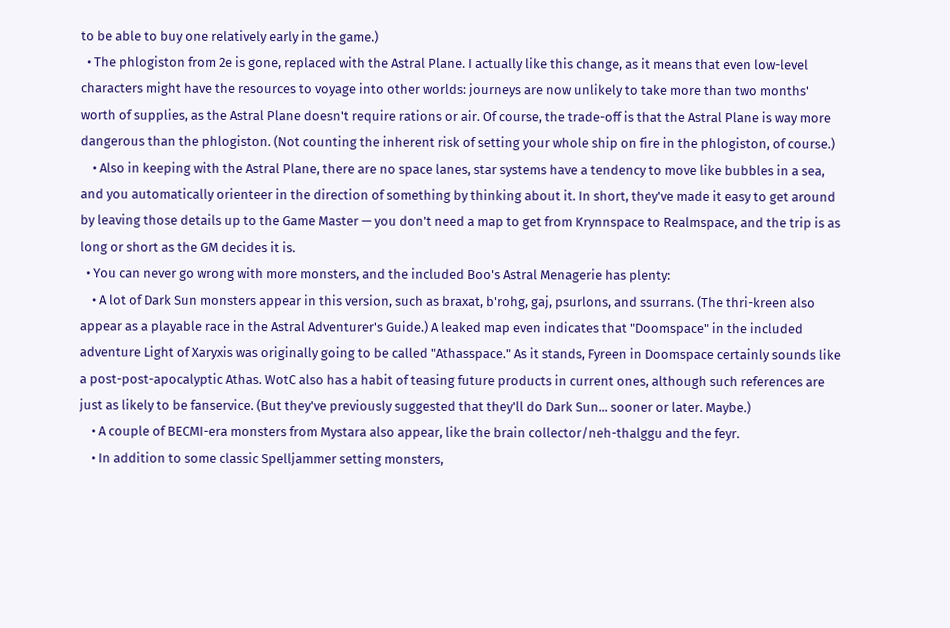to be able to buy one relatively early in the game.)
  • The phlogiston from 2e is gone, replaced with the Astral Plane. I actually like this change, as it means that even low-level characters might have the resources to voyage into other worlds: journeys are now unlikely to take more than two months' worth of supplies, as the Astral Plane doesn't require rations or air. Of course, the trade-off is that the Astral Plane is way more dangerous than the phlogiston. (Not counting the inherent risk of setting your whole ship on fire in the phlogiston, of course.)
    • Also in keeping with the Astral Plane, there are no space lanes, star systems have a tendency to move like bubbles in a sea, and you automatically orienteer in the direction of something by thinking about it. In short, they've made it easy to get around by leaving those details up to the Game Master — you don't need a map to get from Krynnspace to Realmspace, and the trip is as long or short as the GM decides it is.
  • You can never go wrong with more monsters, and the included Boo's Astral Menagerie has plenty:
    • A lot of Dark Sun monsters appear in this version, such as braxat, b'rohg, gaj, psurlons, and ssurrans. (The thri-kreen also appear as a playable race in the Astral Adventurer's Guide.) A leaked map even indicates that "Doomspace" in the included adventure Light of Xaryxis was originally going to be called "Athasspace." As it stands, Fyreen in Doomspace certainly sounds like a post-post-apocalyptic Athas. WotC also has a habit of teasing future products in current ones, although such references are just as likely to be fanservice. (But they've previously suggested that they'll do Dark Sun... sooner or later. Maybe.)
    • A couple of BECMI-era monsters from Mystara also appear, like the brain collector/neh-thalggu and the feyr.
    • In addition to some classic Spelljammer setting monsters,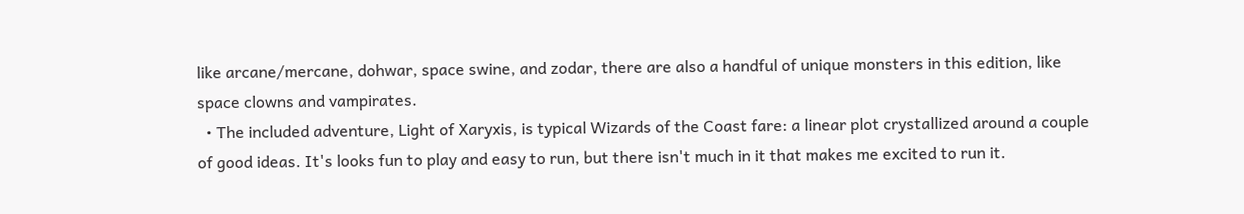like arcane/mercane, dohwar, space swine, and zodar, there are also a handful of unique monsters in this edition, like space clowns and vampirates.
  • The included adventure, Light of Xaryxis, is typical Wizards of the Coast fare: a linear plot crystallized around a couple of good ideas. It's looks fun to play and easy to run, but there isn't much in it that makes me excited to run it.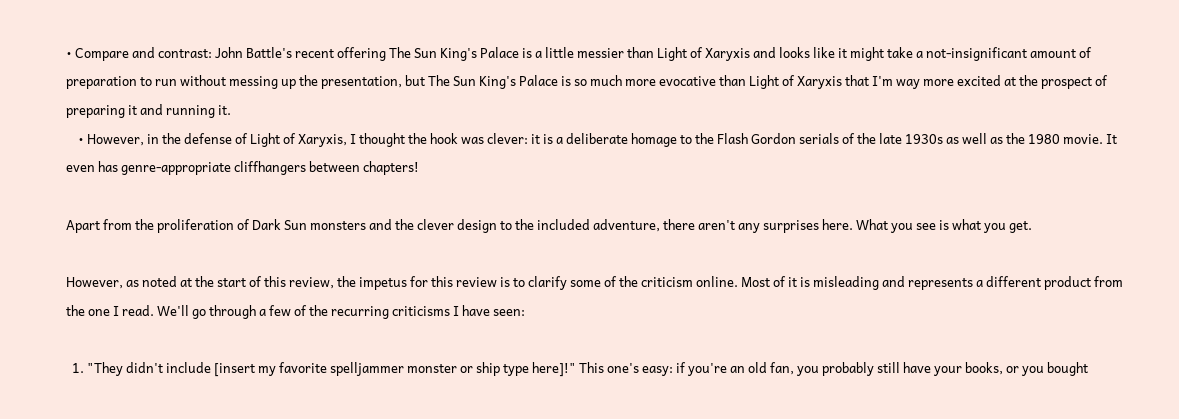• Compare and contrast: John Battle's recent offering The Sun King's Palace is a little messier than Light of Xaryxis and looks like it might take a not-insignificant amount of preparation to run without messing up the presentation, but The Sun King's Palace is so much more evocative than Light of Xaryxis that I'm way more excited at the prospect of preparing it and running it.
    • However, in the defense of Light of Xaryxis, I thought the hook was clever: it is a deliberate homage to the Flash Gordon serials of the late 1930s as well as the 1980 movie. It even has genre-appropriate cliffhangers between chapters!

Apart from the proliferation of Dark Sun monsters and the clever design to the included adventure, there aren't any surprises here. What you see is what you get.

However, as noted at the start of this review, the impetus for this review is to clarify some of the criticism online. Most of it is misleading and represents a different product from the one I read. We'll go through a few of the recurring criticisms I have seen:

  1. "They didn't include [insert my favorite spelljammer monster or ship type here]!" This one's easy: if you're an old fan, you probably still have your books, or you bought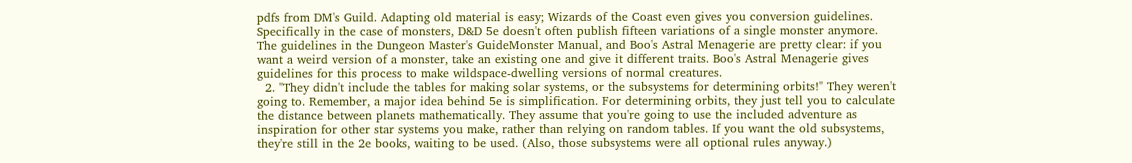pdfs from DM's Guild. Adapting old material is easy; Wizards of the Coast even gives you conversion guidelines. Specifically in the case of monsters, D&D 5e doesn't often publish fifteen variations of a single monster anymore. The guidelines in the Dungeon Master's GuideMonster Manual, and Boo's Astral Menagerie are pretty clear: if you want a weird version of a monster, take an existing one and give it different traits. Boo's Astral Menagerie gives guidelines for this process to make wildspace-dwelling versions of normal creatures.
  2. "They didn't include the tables for making solar systems, or the subsystems for determining orbits!" They weren't going to. Remember, a major idea behind 5e is simplification. For determining orbits, they just tell you to calculate the distance between planets mathematically. They assume that you're going to use the included adventure as inspiration for other star systems you make, rather than relying on random tables. If you want the old subsystems, they're still in the 2e books, waiting to be used. (Also, those subsystems were all optional rules anyway.)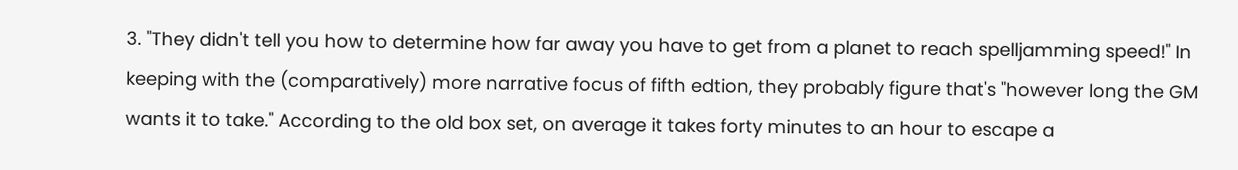3. "They didn't tell you how to determine how far away you have to get from a planet to reach spelljamming speed!" In keeping with the (comparatively) more narrative focus of fifth edtion, they probably figure that's "however long the GM wants it to take." According to the old box set, on average it takes forty minutes to an hour to escape a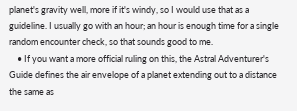planet's gravity well, more if it's windy, so I would use that as a guideline. I usually go with an hour; an hour is enough time for a single random encounter check, so that sounds good to me.
    • If you want a more official ruling on this, the Astral Adventurer's Guide defines the air envelope of a planet extending out to a distance the same as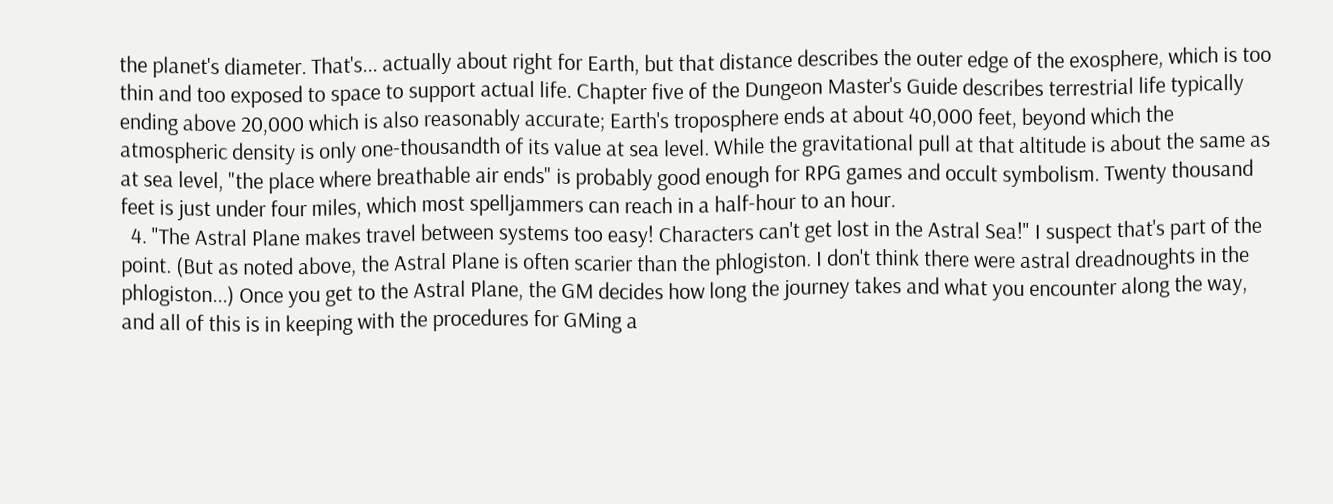the planet's diameter. That's... actually about right for Earth, but that distance describes the outer edge of the exosphere, which is too thin and too exposed to space to support actual life. Chapter five of the Dungeon Master's Guide describes terrestrial life typically ending above 20,000 which is also reasonably accurate; Earth's troposphere ends at about 40,000 feet, beyond which the atmospheric density is only one-thousandth of its value at sea level. While the gravitational pull at that altitude is about the same as at sea level, "the place where breathable air ends" is probably good enough for RPG games and occult symbolism. Twenty thousand feet is just under four miles, which most spelljammers can reach in a half-hour to an hour.
  4. "The Astral Plane makes travel between systems too easy! Characters can't get lost in the Astral Sea!" I suspect that's part of the point. (But as noted above, the Astral Plane is often scarier than the phlogiston. I don't think there were astral dreadnoughts in the phlogiston...) Once you get to the Astral Plane, the GM decides how long the journey takes and what you encounter along the way, and all of this is in keeping with the procedures for GMing a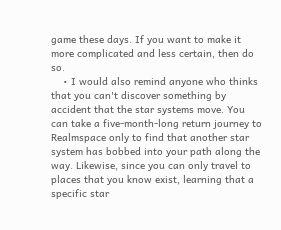game these days. If you want to make it more complicated and less certain, then do so.
    • I would also remind anyone who thinks that you can't discover something by accident that the star systems move. You can take a five-month-long return journey to Realmspace only to find that another star system has bobbed into your path along the way. Likewise, since you can only travel to places that you know exist, learning that a specific star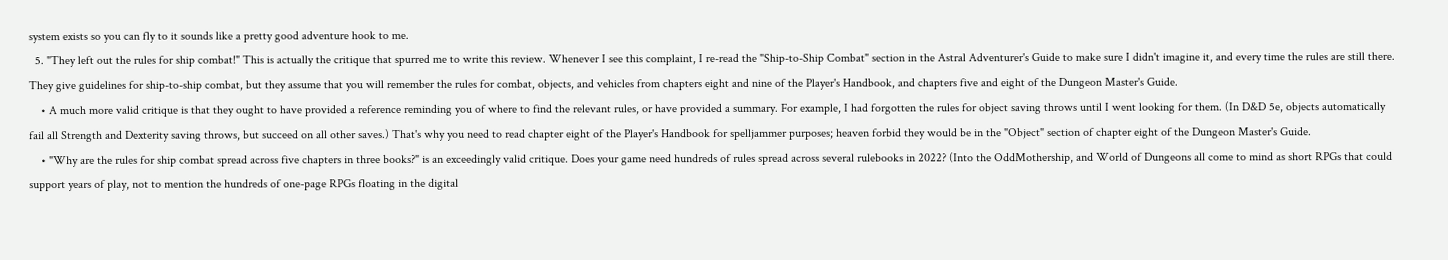system exists so you can fly to it sounds like a pretty good adventure hook to me.
  5. "They left out the rules for ship combat!" This is actually the critique that spurred me to write this review. Whenever I see this complaint, I re-read the "Ship-to-Ship Combat" section in the Astral Adventurer's Guide to make sure I didn't imagine it, and every time the rules are still there. They give guidelines for ship-to-ship combat, but they assume that you will remember the rules for combat, objects, and vehicles from chapters eight and nine of the Player's Handbook, and chapters five and eight of the Dungeon Master's Guide.
    • A much more valid critique is that they ought to have provided a reference reminding you of where to find the relevant rules, or have provided a summary. For example, I had forgotten the rules for object saving throws until I went looking for them. (In D&D 5e, objects automatically fail all Strength and Dexterity saving throws, but succeed on all other saves.) That's why you need to read chapter eight of the Player's Handbook for spelljammer purposes; heaven forbid they would be in the "Object" section of chapter eight of the Dungeon Master's Guide.
    • "Why are the rules for ship combat spread across five chapters in three books?" is an exceedingly valid critique. Does your game need hundreds of rules spread across several rulebooks in 2022? (Into the OddMothership, and World of Dungeons all come to mind as short RPGs that could support years of play, not to mention the hundreds of one-page RPGs floating in the digital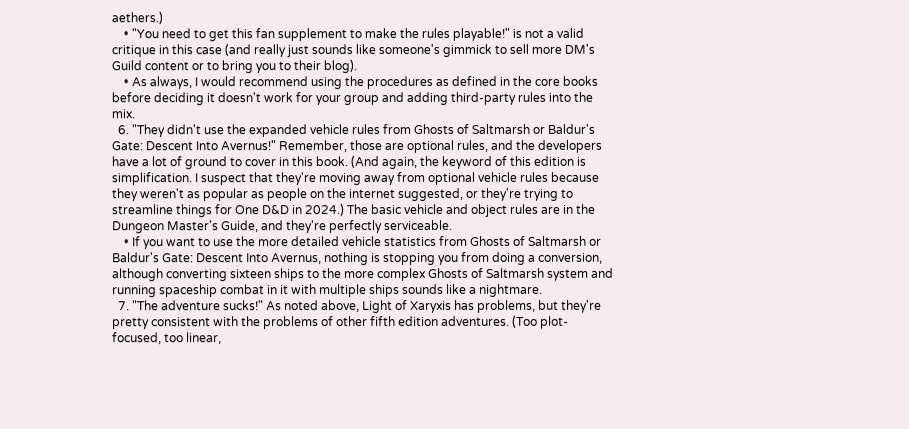aethers.)
    • "You need to get this fan supplement to make the rules playable!" is not a valid critique in this case (and really just sounds like someone's gimmick to sell more DM's Guild content or to bring you to their blog).
    • As always, I would recommend using the procedures as defined in the core books before deciding it doesn't work for your group and adding third-party rules into the mix.
  6. "They didn't use the expanded vehicle rules from Ghosts of Saltmarsh or Baldur's Gate: Descent Into Avernus!" Remember, those are optional rules, and the developers have a lot of ground to cover in this book. (And again, the keyword of this edition is simplification. I suspect that they're moving away from optional vehicle rules because they weren't as popular as people on the internet suggested, or they're trying to streamline things for One D&D in 2024.) The basic vehicle and object rules are in the Dungeon Master's Guide, and they're perfectly serviceable.
    • If you want to use the more detailed vehicle statistics from Ghosts of Saltmarsh or Baldur's Gate: Descent Into Avernus, nothing is stopping you from doing a conversion, although converting sixteen ships to the more complex Ghosts of Saltmarsh system and running spaceship combat in it with multiple ships sounds like a nightmare.
  7. "The adventure sucks!" As noted above, Light of Xaryxis has problems, but they're pretty consistent with the problems of other fifth edition adventures. (Too plot-focused, too linear,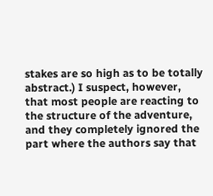stakes are so high as to be totally abstract.) I suspect, however, that most people are reacting to the structure of the adventure, and they completely ignored the part where the authors say that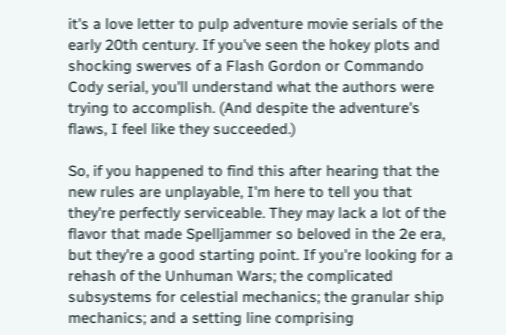it's a love letter to pulp adventure movie serials of the early 20th century. If you've seen the hokey plots and shocking swerves of a Flash Gordon or Commando Cody serial, you'll understand what the authors were trying to accomplish. (And despite the adventure's flaws, I feel like they succeeded.)

So, if you happened to find this after hearing that the new rules are unplayable, I'm here to tell you that they're perfectly serviceable. They may lack a lot of the flavor that made Spelljammer so beloved in the 2e era, but they're a good starting point. If you're looking for a rehash of the Unhuman Wars; the complicated subsystems for celestial mechanics; the granular ship mechanics; and a setting line comprising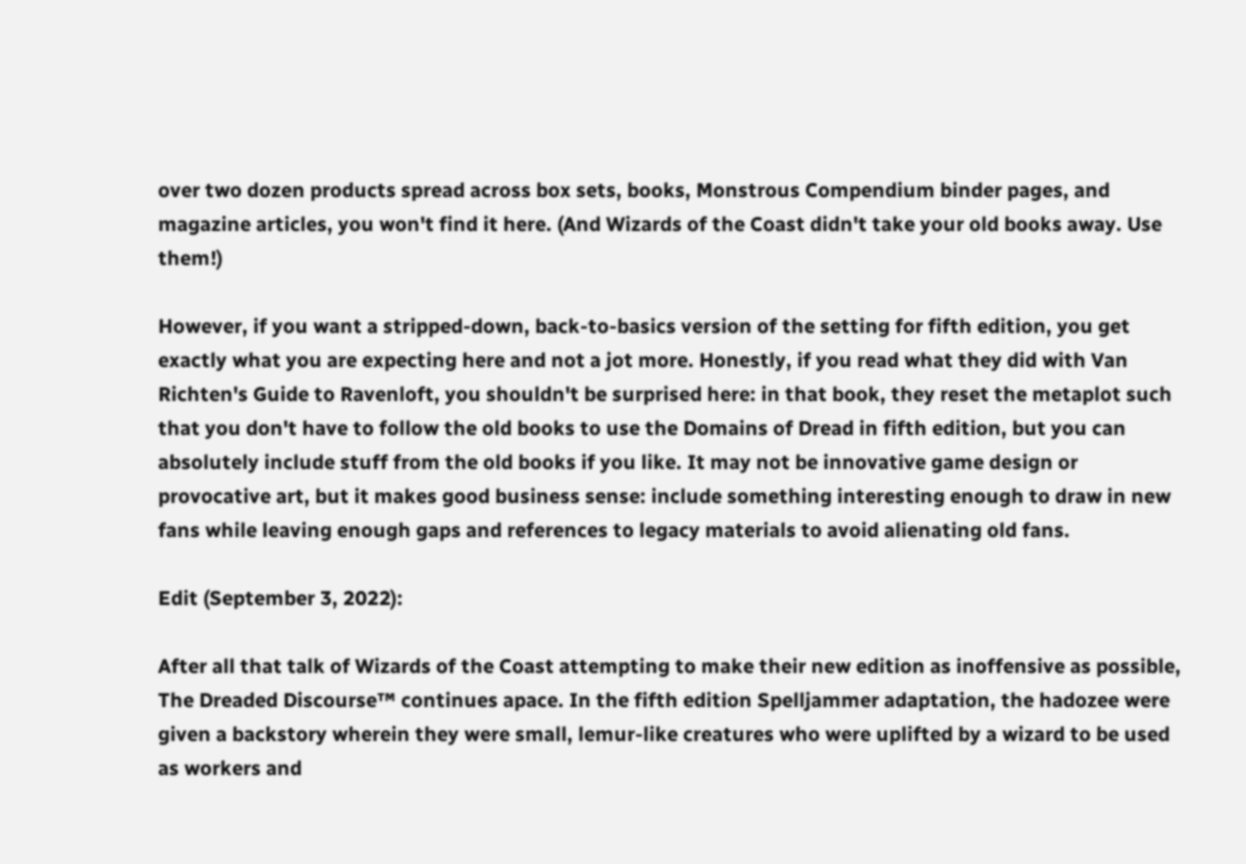over two dozen products spread across box sets, books, Monstrous Compendium binder pages, and magazine articles, you won't find it here. (And Wizards of the Coast didn't take your old books away. Use them!)

However, if you want a stripped-down, back-to-basics version of the setting for fifth edition, you get exactly what you are expecting here and not a jot more. Honestly, if you read what they did with Van Richten's Guide to Ravenloft, you shouldn't be surprised here: in that book, they reset the metaplot such that you don't have to follow the old books to use the Domains of Dread in fifth edition, but you can absolutely include stuff from the old books if you like. It may not be innovative game design or provocative art, but it makes good business sense: include something interesting enough to draw in new fans while leaving enough gaps and references to legacy materials to avoid alienating old fans.

Edit (September 3, 2022):

After all that talk of Wizards of the Coast attempting to make their new edition as inoffensive as possible, The Dreaded Discourse™ continues apace. In the fifth edition Spelljammer adaptation, the hadozee were given a backstory wherein they were small, lemur-like creatures who were uplifted by a wizard to be used as workers and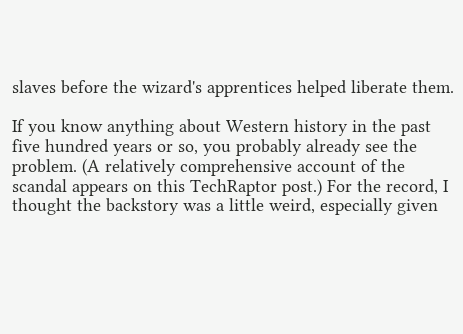slaves before the wizard's apprentices helped liberate them.

If you know anything about Western history in the past five hundred years or so, you probably already see the problem. (A relatively comprehensive account of the scandal appears on this TechRaptor post.) For the record, I thought the backstory was a little weird, especially given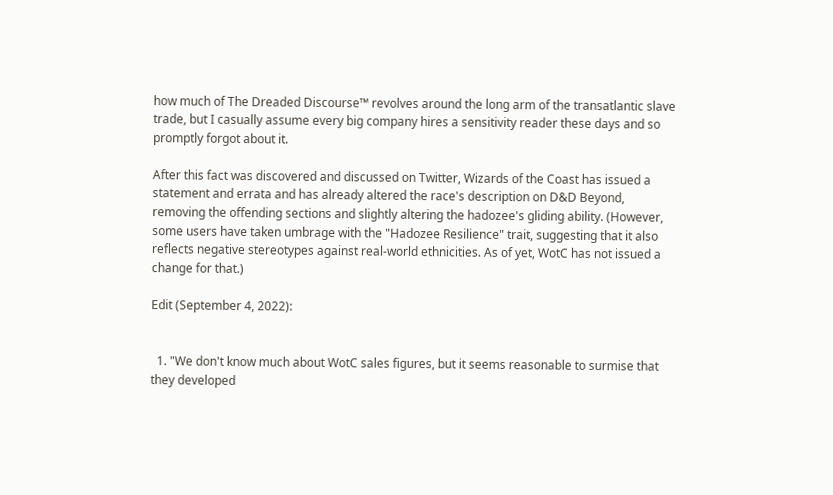how much of The Dreaded Discourse™ revolves around the long arm of the transatlantic slave trade, but I casually assume every big company hires a sensitivity reader these days and so promptly forgot about it.

After this fact was discovered and discussed on Twitter, Wizards of the Coast has issued a statement and errata and has already altered the race's description on D&D Beyond, removing the offending sections and slightly altering the hadozee's gliding ability. (However, some users have taken umbrage with the "Hadozee Resilience" trait, suggesting that it also reflects negative stereotypes against real-world ethnicities. As of yet, WotC has not issued a change for that.)

Edit (September 4, 2022):


  1. "We don't know much about WotC sales figures, but it seems reasonable to surmise that they developed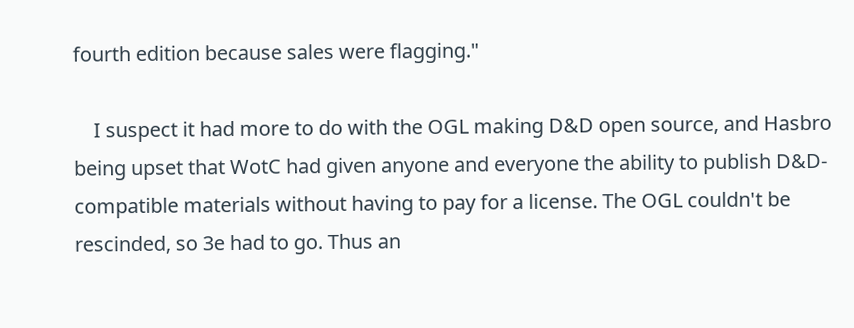fourth edition because sales were flagging."

    I suspect it had more to do with the OGL making D&D open source, and Hasbro being upset that WotC had given anyone and everyone the ability to publish D&D-compatible materials without having to pay for a license. The OGL couldn't be rescinded, so 3e had to go. Thus an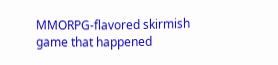MMORPG-flavored skirmish game that happened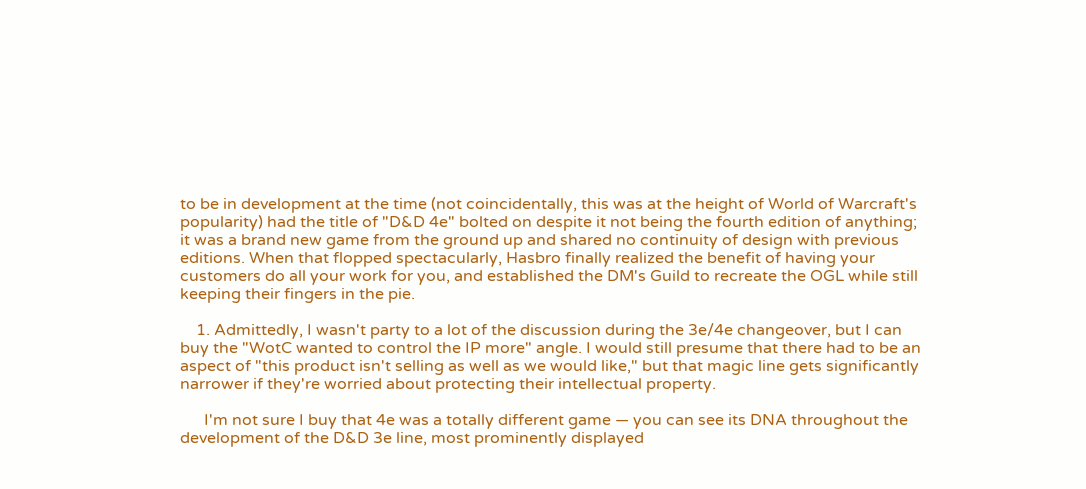to be in development at the time (not coincidentally, this was at the height of World of Warcraft's popularity) had the title of "D&D 4e" bolted on despite it not being the fourth edition of anything; it was a brand new game from the ground up and shared no continuity of design with previous editions. When that flopped spectacularly, Hasbro finally realized the benefit of having your customers do all your work for you, and established the DM's Guild to recreate the OGL while still keeping their fingers in the pie.

    1. Admittedly, I wasn't party to a lot of the discussion during the 3e/4e changeover, but I can buy the "WotC wanted to control the IP more" angle. I would still presume that there had to be an aspect of "this product isn't selling as well as we would like," but that magic line gets significantly narrower if they're worried about protecting their intellectual property.

      I'm not sure I buy that 4e was a totally different game — you can see its DNA throughout the development of the D&D 3e line, most prominently displayed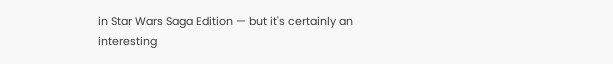in Star Wars Saga Edition — but it's certainly an interesting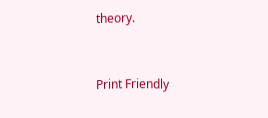theory.


Print Friendly